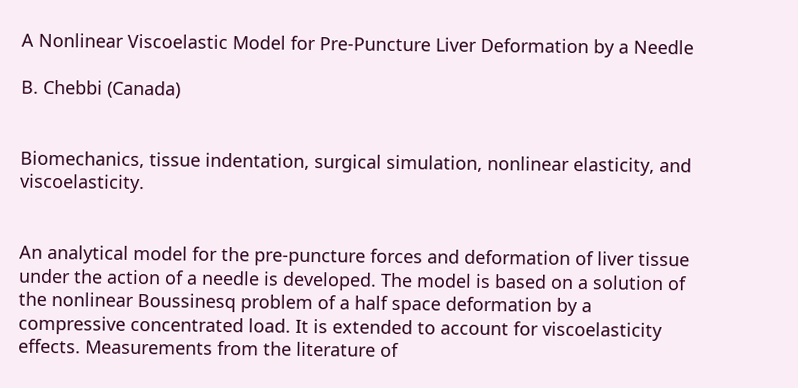A Nonlinear Viscoelastic Model for Pre-Puncture Liver Deformation by a Needle

B. Chebbi (Canada)


Biomechanics, tissue indentation, surgical simulation, nonlinear elasticity, and viscoelasticity.


An analytical model for the pre-puncture forces and deformation of liver tissue under the action of a needle is developed. The model is based on a solution of the nonlinear Boussinesq problem of a half space deformation by a compressive concentrated load. It is extended to account for viscoelasticity effects. Measurements from the literature of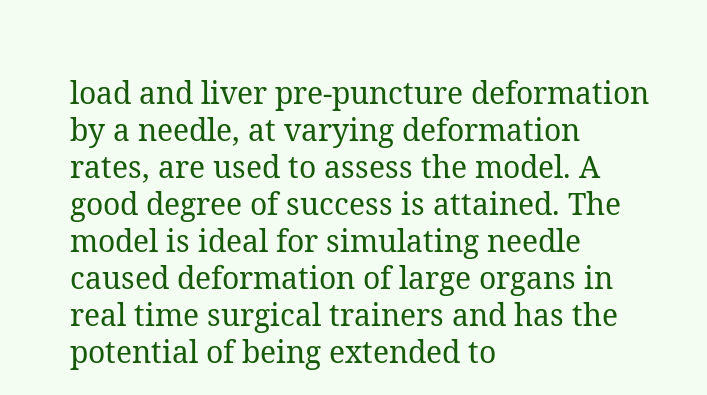load and liver pre-puncture deformation by a needle, at varying deformation rates, are used to assess the model. A good degree of success is attained. The model is ideal for simulating needle caused deformation of large organs in real time surgical trainers and has the potential of being extended to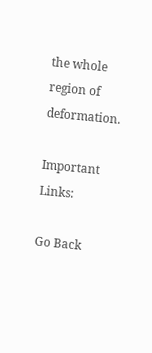the whole region of deformation.

Important Links:

Go Back